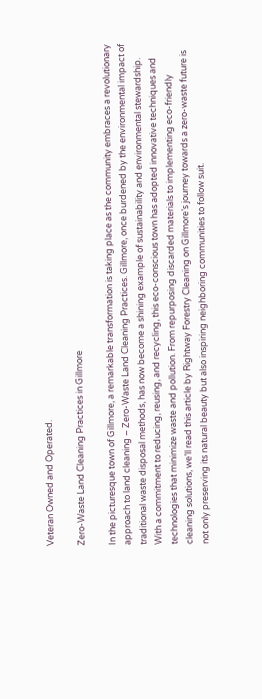Veteran Owned and Operated.

Zero-Waste Land Cleaning Practices in Gillmore

In the picturesque town of Gillmore, a remarkable transformation is taking place as the community embraces a revolutionary approach to land cleaning – Zero-Waste Land Cleaning Practices. Gillmore, once burdened by the environmental impact of traditional waste disposal methods, has now become a shining example of sustainability and environmental stewardship. With a commitment to reducing, reusing, and recycling, this eco-conscious town has adopted innovative techniques and technologies that minimize waste and pollution. From repurposing discarded materials to implementing eco-friendly cleaning solutions, we’ll read this article by Rightway Forestry Cleaning on Gillmore’s journey towards a zero-waste future is not only preserving its natural beauty but also inspiring neighboring communities to follow suit.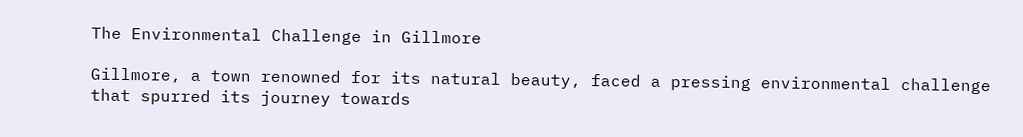The Environmental Challenge in Gillmore

Gillmore, a town renowned for its natural beauty, faced a pressing environmental challenge that spurred its journey towards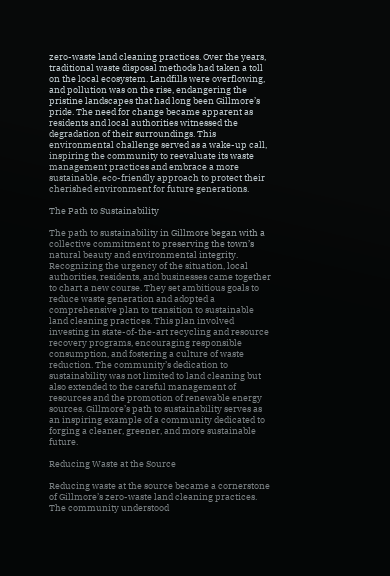zero-waste land cleaning practices. Over the years, traditional waste disposal methods had taken a toll on the local ecosystem. Landfills were overflowing, and pollution was on the rise, endangering the pristine landscapes that had long been Gillmore’s pride. The need for change became apparent as residents and local authorities witnessed the degradation of their surroundings. This environmental challenge served as a wake-up call, inspiring the community to reevaluate its waste management practices and embrace a more sustainable, eco-friendly approach to protect their cherished environment for future generations.

The Path to Sustainability

The path to sustainability in Gillmore began with a collective commitment to preserving the town’s natural beauty and environmental integrity. Recognizing the urgency of the situation, local authorities, residents, and businesses came together to chart a new course. They set ambitious goals to reduce waste generation and adopted a comprehensive plan to transition to sustainable land cleaning practices. This plan involved investing in state-of-the-art recycling and resource recovery programs, encouraging responsible consumption, and fostering a culture of waste reduction. The community’s dedication to sustainability was not limited to land cleaning but also extended to the careful management of resources and the promotion of renewable energy sources. Gillmore’s path to sustainability serves as an inspiring example of a community dedicated to forging a cleaner, greener, and more sustainable future.

Reducing Waste at the Source

Reducing waste at the source became a cornerstone of Gillmore’s zero-waste land cleaning practices. The community understood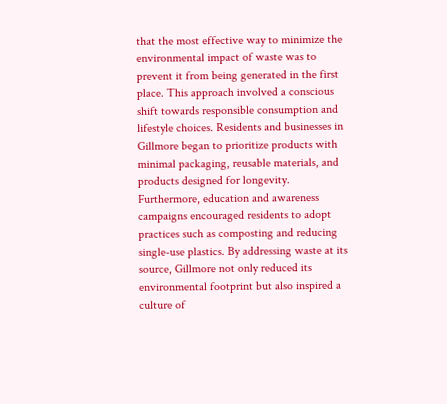that the most effective way to minimize the environmental impact of waste was to prevent it from being generated in the first place. This approach involved a conscious shift towards responsible consumption and lifestyle choices. Residents and businesses in Gillmore began to prioritize products with minimal packaging, reusable materials, and products designed for longevity. Furthermore, education and awareness campaigns encouraged residents to adopt practices such as composting and reducing single-use plastics. By addressing waste at its source, Gillmore not only reduced its environmental footprint but also inspired a culture of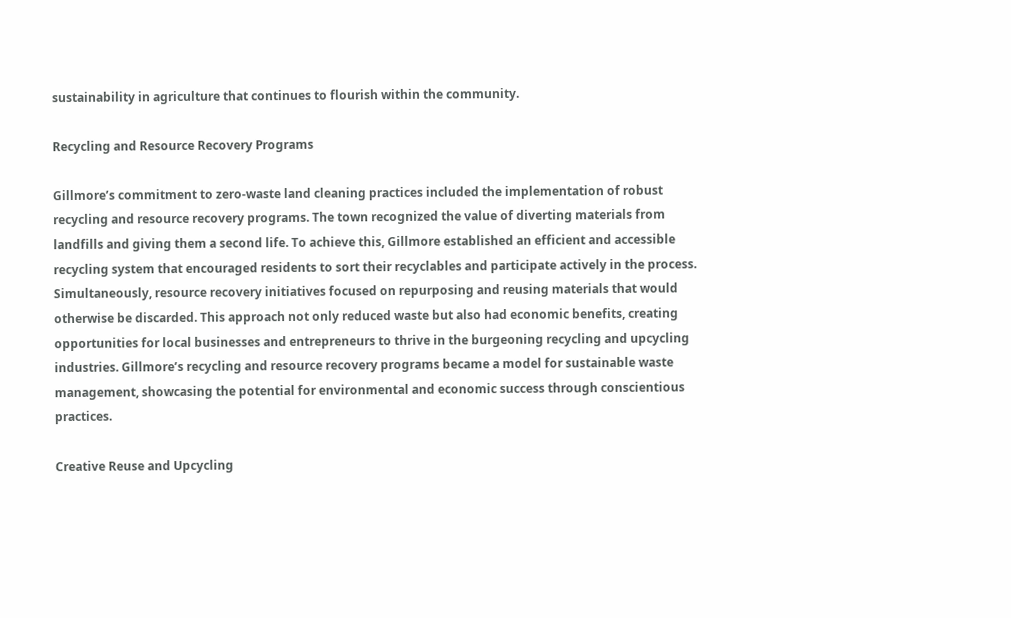sustainability in agriculture that continues to flourish within the community.

Recycling and Resource Recovery Programs

Gillmore’s commitment to zero-waste land cleaning practices included the implementation of robust recycling and resource recovery programs. The town recognized the value of diverting materials from landfills and giving them a second life. To achieve this, Gillmore established an efficient and accessible recycling system that encouraged residents to sort their recyclables and participate actively in the process. Simultaneously, resource recovery initiatives focused on repurposing and reusing materials that would otherwise be discarded. This approach not only reduced waste but also had economic benefits, creating opportunities for local businesses and entrepreneurs to thrive in the burgeoning recycling and upcycling industries. Gillmore’s recycling and resource recovery programs became a model for sustainable waste management, showcasing the potential for environmental and economic success through conscientious practices.

Creative Reuse and Upcycling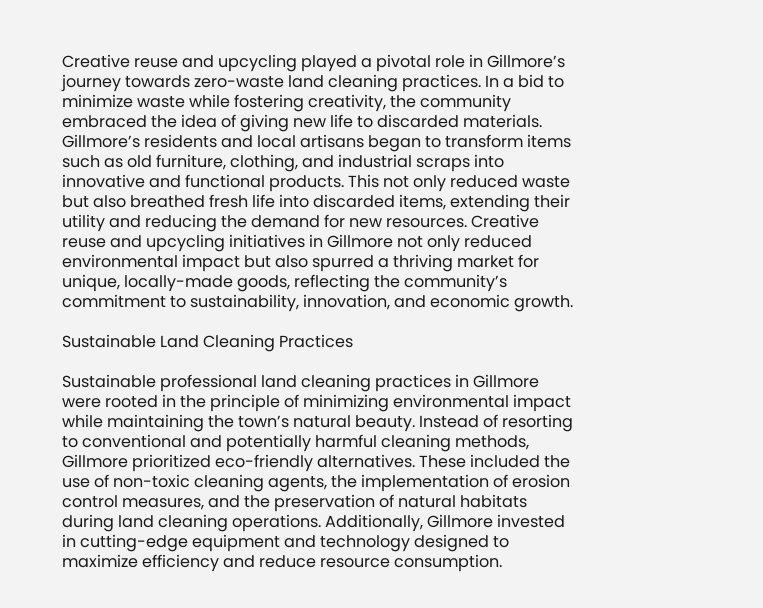Creative reuse and upcycling played a pivotal role in Gillmore’s journey towards zero-waste land cleaning practices. In a bid to minimize waste while fostering creativity, the community embraced the idea of giving new life to discarded materials. Gillmore’s residents and local artisans began to transform items such as old furniture, clothing, and industrial scraps into innovative and functional products. This not only reduced waste but also breathed fresh life into discarded items, extending their utility and reducing the demand for new resources. Creative reuse and upcycling initiatives in Gillmore not only reduced environmental impact but also spurred a thriving market for unique, locally-made goods, reflecting the community’s commitment to sustainability, innovation, and economic growth.

Sustainable Land Cleaning Practices

Sustainable professional land cleaning practices in Gillmore were rooted in the principle of minimizing environmental impact while maintaining the town’s natural beauty. Instead of resorting to conventional and potentially harmful cleaning methods, Gillmore prioritized eco-friendly alternatives. These included the use of non-toxic cleaning agents, the implementation of erosion control measures, and the preservation of natural habitats during land cleaning operations. Additionally, Gillmore invested in cutting-edge equipment and technology designed to maximize efficiency and reduce resource consumption.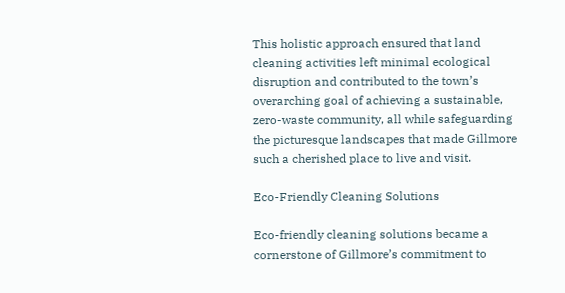This holistic approach ensured that land cleaning activities left minimal ecological disruption and contributed to the town’s overarching goal of achieving a sustainable, zero-waste community, all while safeguarding the picturesque landscapes that made Gillmore such a cherished place to live and visit.

Eco-Friendly Cleaning Solutions

Eco-friendly cleaning solutions became a cornerstone of Gillmore’s commitment to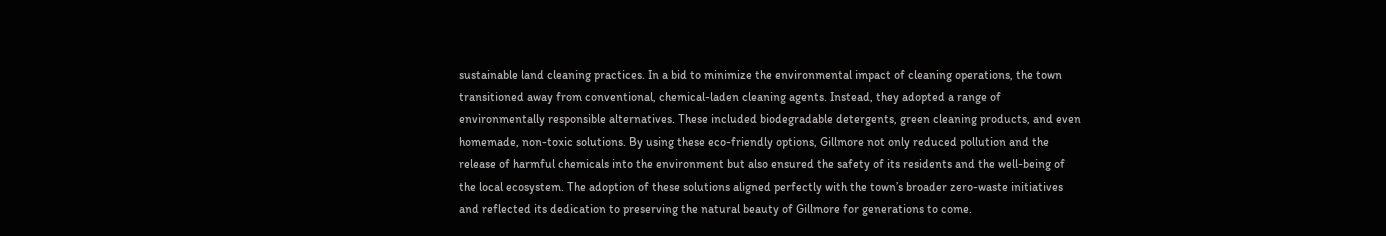sustainable land cleaning practices. In a bid to minimize the environmental impact of cleaning operations, the town transitioned away from conventional, chemical-laden cleaning agents. Instead, they adopted a range of environmentally responsible alternatives. These included biodegradable detergents, green cleaning products, and even homemade, non-toxic solutions. By using these eco-friendly options, Gillmore not only reduced pollution and the release of harmful chemicals into the environment but also ensured the safety of its residents and the well-being of the local ecosystem. The adoption of these solutions aligned perfectly with the town’s broader zero-waste initiatives and reflected its dedication to preserving the natural beauty of Gillmore for generations to come.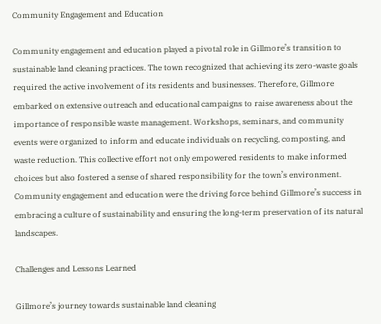Community Engagement and Education

Community engagement and education played a pivotal role in Gillmore’s transition to sustainable land cleaning practices. The town recognized that achieving its zero-waste goals required the active involvement of its residents and businesses. Therefore, Gillmore embarked on extensive outreach and educational campaigns to raise awareness about the importance of responsible waste management. Workshops, seminars, and community events were organized to inform and educate individuals on recycling, composting, and waste reduction. This collective effort not only empowered residents to make informed choices but also fostered a sense of shared responsibility for the town’s environment. Community engagement and education were the driving force behind Gillmore’s success in embracing a culture of sustainability and ensuring the long-term preservation of its natural landscapes.

Challenges and Lessons Learned

Gillmore’s journey towards sustainable land cleaning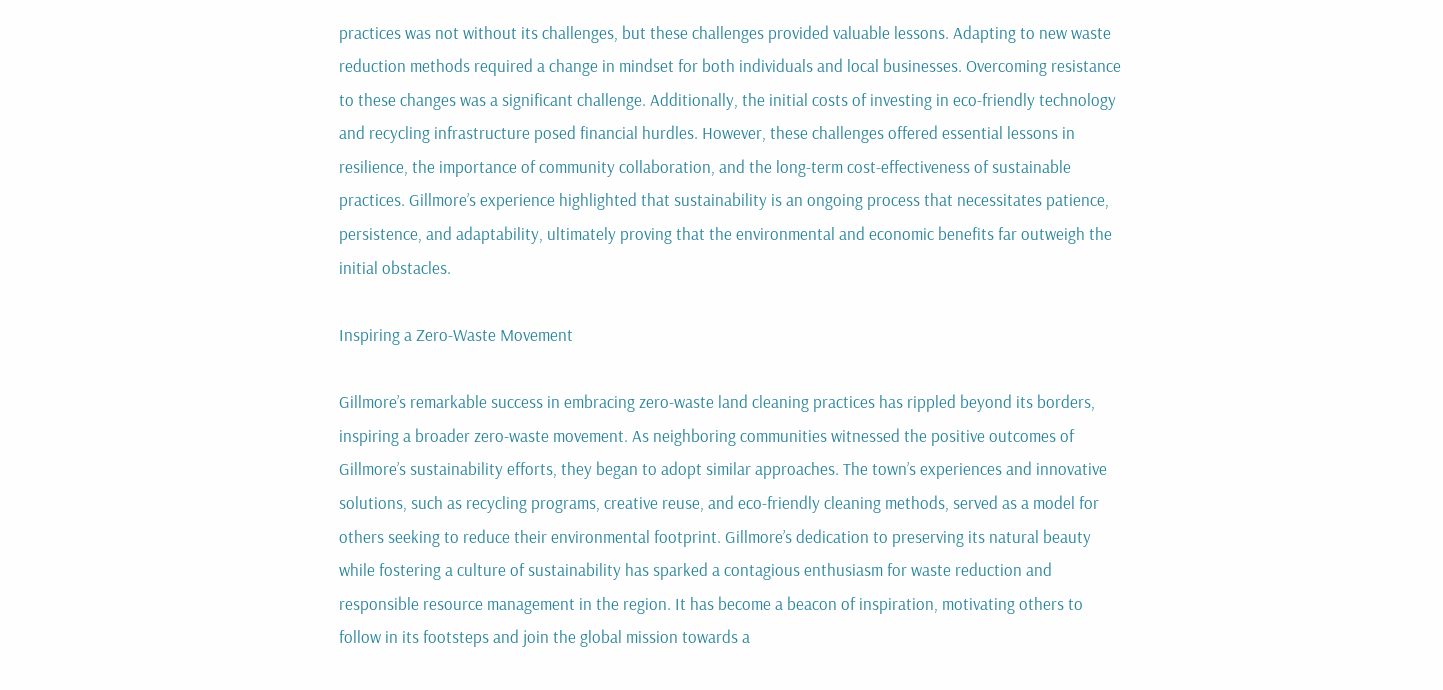practices was not without its challenges, but these challenges provided valuable lessons. Adapting to new waste reduction methods required a change in mindset for both individuals and local businesses. Overcoming resistance to these changes was a significant challenge. Additionally, the initial costs of investing in eco-friendly technology and recycling infrastructure posed financial hurdles. However, these challenges offered essential lessons in resilience, the importance of community collaboration, and the long-term cost-effectiveness of sustainable practices. Gillmore’s experience highlighted that sustainability is an ongoing process that necessitates patience, persistence, and adaptability, ultimately proving that the environmental and economic benefits far outweigh the initial obstacles.

Inspiring a Zero-Waste Movement

Gillmore’s remarkable success in embracing zero-waste land cleaning practices has rippled beyond its borders, inspiring a broader zero-waste movement. As neighboring communities witnessed the positive outcomes of Gillmore’s sustainability efforts, they began to adopt similar approaches. The town’s experiences and innovative solutions, such as recycling programs, creative reuse, and eco-friendly cleaning methods, served as a model for others seeking to reduce their environmental footprint. Gillmore’s dedication to preserving its natural beauty while fostering a culture of sustainability has sparked a contagious enthusiasm for waste reduction and responsible resource management in the region. It has become a beacon of inspiration, motivating others to follow in its footsteps and join the global mission towards a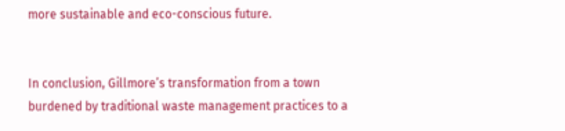more sustainable and eco-conscious future.


In conclusion, Gillmore’s transformation from a town burdened by traditional waste management practices to a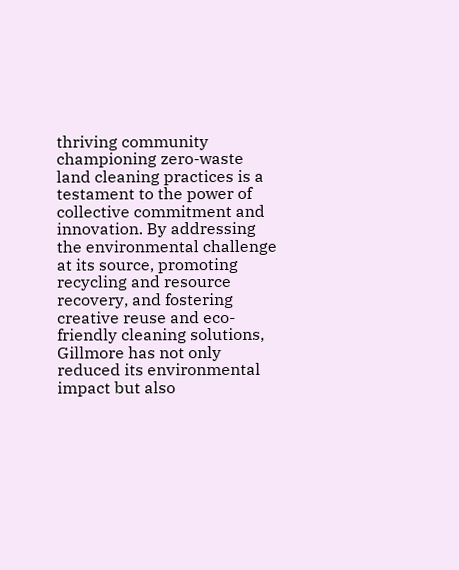thriving community championing zero-waste land cleaning practices is a testament to the power of collective commitment and innovation. By addressing the environmental challenge at its source, promoting recycling and resource recovery, and fostering creative reuse and eco-friendly cleaning solutions, Gillmore has not only reduced its environmental impact but also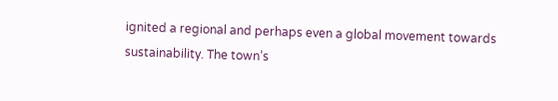ignited a regional and perhaps even a global movement towards sustainability. The town’s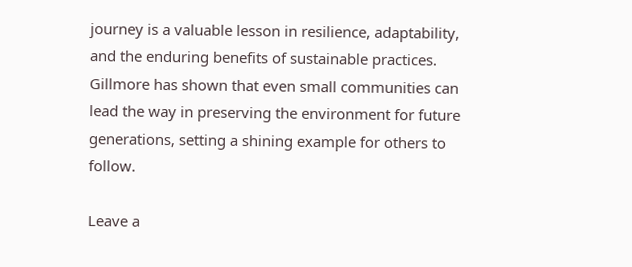journey is a valuable lesson in resilience, adaptability, and the enduring benefits of sustainable practices. Gillmore has shown that even small communities can lead the way in preserving the environment for future generations, setting a shining example for others to follow.

Leave a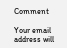Comment

Your email address will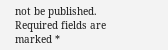not be published. Required fields are marked *